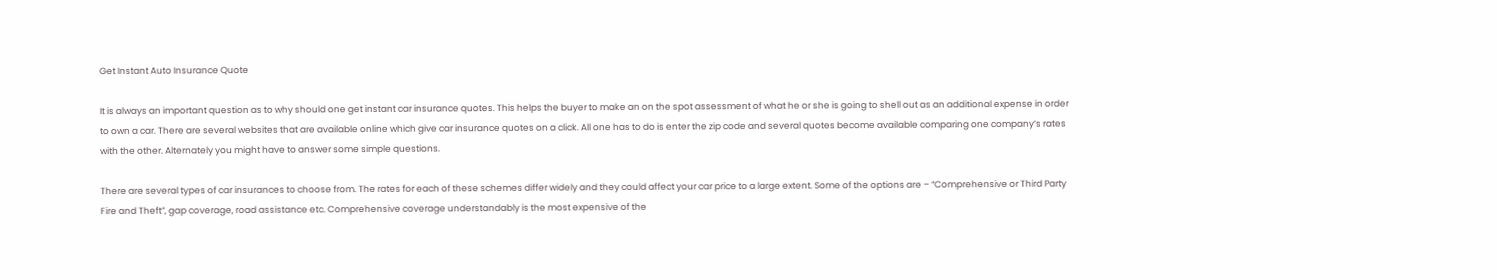Get Instant Auto Insurance Quote

It is always an important question as to why should one get instant car insurance quotes. This helps the buyer to make an on the spot assessment of what he or she is going to shell out as an additional expense in order to own a car. There are several websites that are available online which give car insurance quotes on a click. All one has to do is enter the zip code and several quotes become available comparing one company’s rates with the other. Alternately you might have to answer some simple questions.

There are several types of car insurances to choose from. The rates for each of these schemes differ widely and they could affect your car price to a large extent. Some of the options are – “Comprehensive or Third Party Fire and Theft”, gap coverage, road assistance etc. Comprehensive coverage understandably is the most expensive of the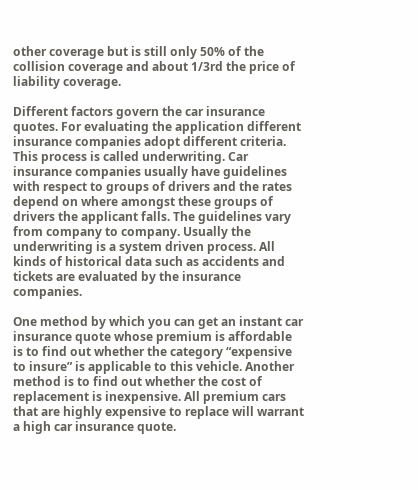other coverage but is still only 50% of the collision coverage and about 1/3rd the price of liability coverage.

Different factors govern the car insurance quotes. For evaluating the application different insurance companies adopt different criteria. This process is called underwriting. Car insurance companies usually have guidelines with respect to groups of drivers and the rates depend on where amongst these groups of drivers the applicant falls. The guidelines vary from company to company. Usually the underwriting is a system driven process. All kinds of historical data such as accidents and tickets are evaluated by the insurance companies.

One method by which you can get an instant car insurance quote whose premium is affordable is to find out whether the category “expensive to insure” is applicable to this vehicle. Another method is to find out whether the cost of replacement is inexpensive. All premium cars that are highly expensive to replace will warrant a high car insurance quote.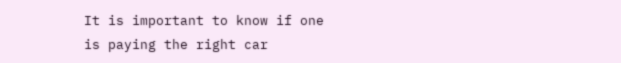It is important to know if one is paying the right car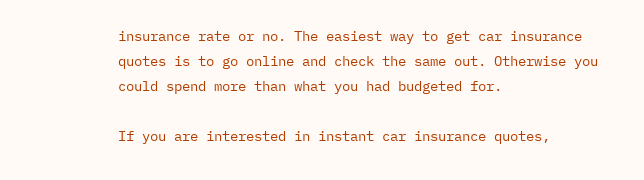insurance rate or no. The easiest way to get car insurance quotes is to go online and check the same out. Otherwise you could spend more than what you had budgeted for.

If you are interested in instant car insurance quotes,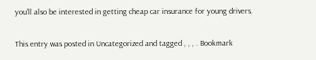you’ll also be interested in getting cheap car insurance for young drivers.

This entry was posted in Uncategorized and tagged , , , . Bookmark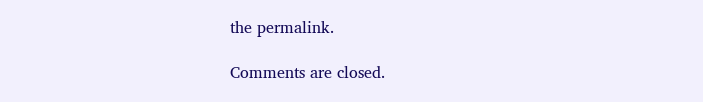the permalink.

Comments are closed.